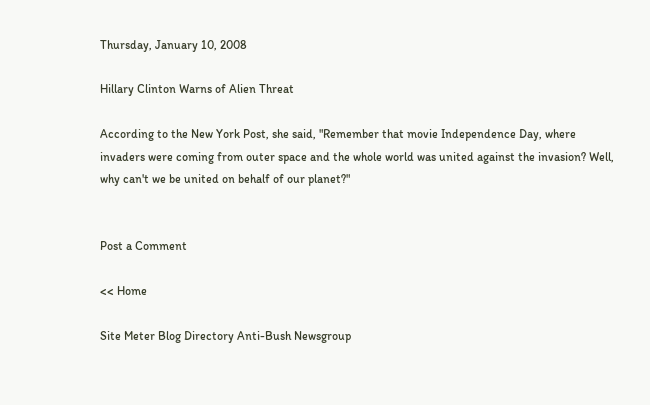Thursday, January 10, 2008

Hillary Clinton Warns of Alien Threat

According to the New York Post, she said, "Remember that movie Independence Day, where invaders were coming from outer space and the whole world was united against the invasion? Well, why can't we be united on behalf of our planet?"


Post a Comment

<< Home

Site Meter Blog Directory Anti-Bush Newsgroup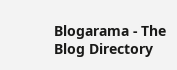Blogarama - The Blog Directory